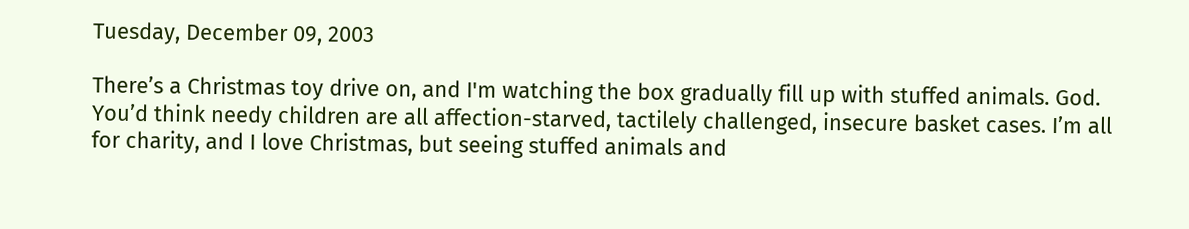Tuesday, December 09, 2003

There’s a Christmas toy drive on, and I'm watching the box gradually fill up with stuffed animals. God. You’d think needy children are all affection-starved, tactilely challenged, insecure basket cases. I’m all for charity, and I love Christmas, but seeing stuffed animals and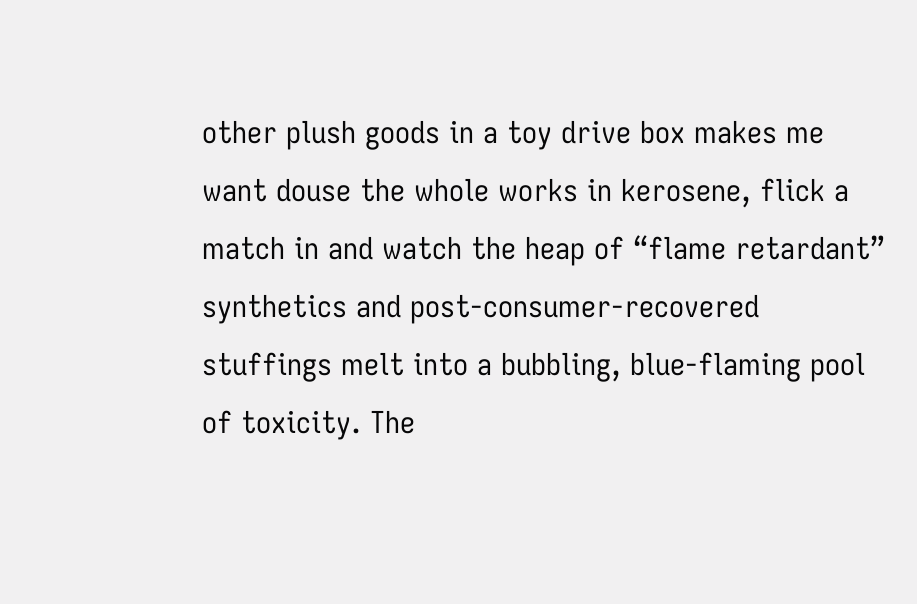other plush goods in a toy drive box makes me want douse the whole works in kerosene, flick a match in and watch the heap of “flame retardant” synthetics and post-consumer-recovered stuffings melt into a bubbling, blue-flaming pool of toxicity. The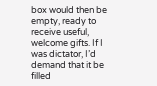box would then be empty, ready to receive useful, welcome gifts. If I was dictator, I’d demand that it be filled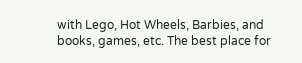with Lego, Hot Wheels, Barbies, and books, games, etc. The best place for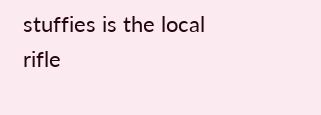stuffies is the local rifle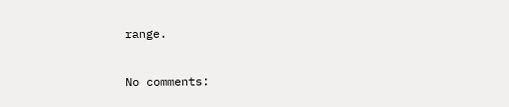range.

No comments: